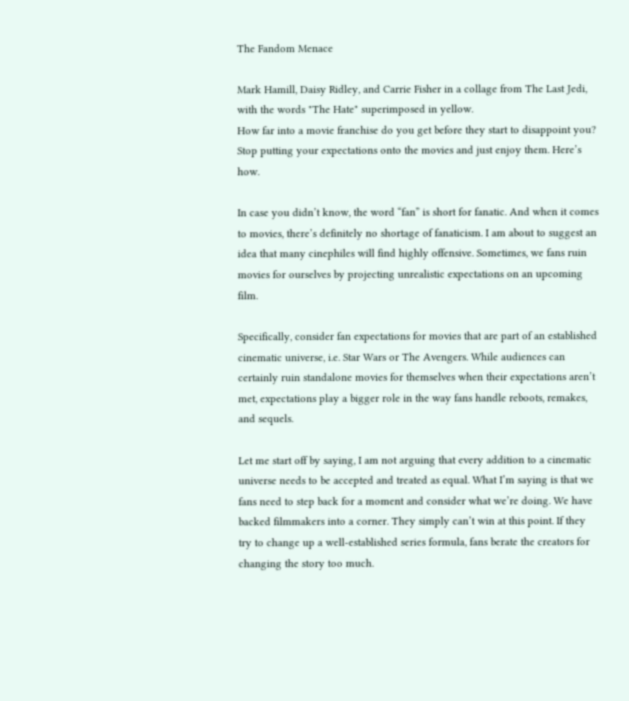The Fandom Menace

Mark Hamill, Daisy Ridley, and Carrie Fisher in a collage from The Last Jedi, with the words "The Hate" superimposed in yellow.
How far into a movie franchise do you get before they start to disappoint you? Stop putting your expectations onto the movies and just enjoy them. Here’s how.

In case you didn’t know, the word “fan” is short for fanatic. And when it comes to movies, there’s definitely no shortage of fanaticism. I am about to suggest an idea that many cinephiles will find highly offensive. Sometimes, we fans ruin movies for ourselves by projecting unrealistic expectations on an upcoming film.

Specifically, consider fan expectations for movies that are part of an established cinematic universe, i.e. Star Wars or The Avengers. While audiences can certainly ruin standalone movies for themselves when their expectations aren’t met, expectations play a bigger role in the way fans handle reboots, remakes, and sequels.

Let me start off by saying, I am not arguing that every addition to a cinematic universe needs to be accepted and treated as equal. What I’m saying is that we fans need to step back for a moment and consider what we’re doing. We have backed filmmakers into a corner. They simply can’t win at this point. If they try to change up a well-established series formula, fans berate the creators for changing the story too much.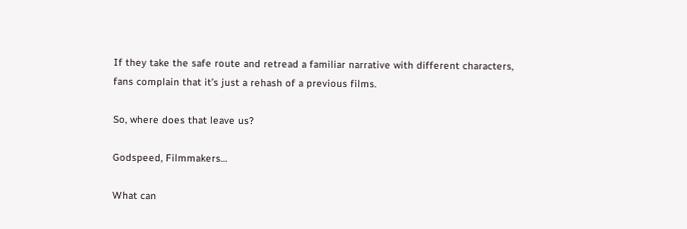If they take the safe route and retread a familiar narrative with different characters, fans complain that it’s just a rehash of a previous films.

So, where does that leave us?

Godspeed, Filmmakers…

What can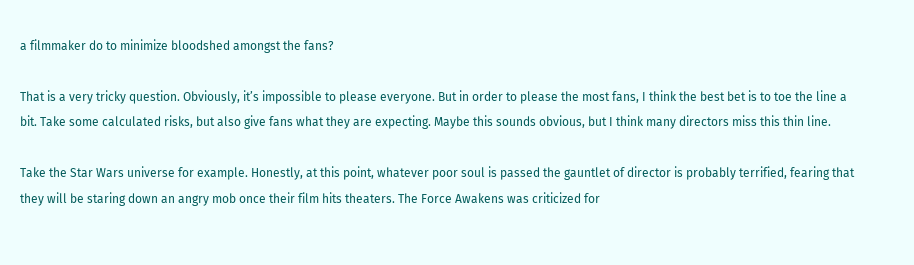a filmmaker do to minimize bloodshed amongst the fans?

That is a very tricky question. Obviously, it’s impossible to please everyone. But in order to please the most fans, I think the best bet is to toe the line a bit. Take some calculated risks, but also give fans what they are expecting. Maybe this sounds obvious, but I think many directors miss this thin line.

Take the Star Wars universe for example. Honestly, at this point, whatever poor soul is passed the gauntlet of director is probably terrified, fearing that they will be staring down an angry mob once their film hits theaters. The Force Awakens was criticized for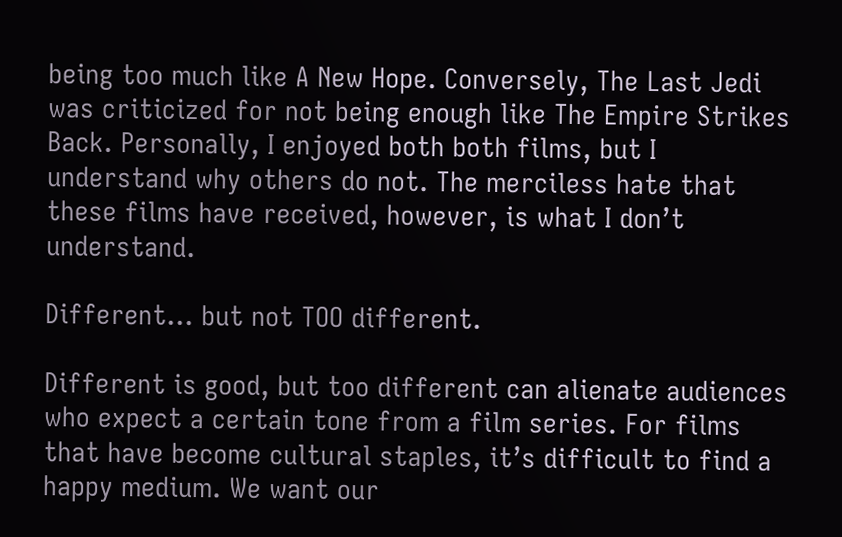being too much like A New Hope. Conversely, The Last Jedi was criticized for not being enough like The Empire Strikes Back. Personally, I enjoyed both both films, but I understand why others do not. The merciless hate that these films have received, however, is what I don’t understand.

Different… but not TOO different.

Different is good, but too different can alienate audiences who expect a certain tone from a film series. For films that have become cultural staples, it’s difficult to find a happy medium. We want our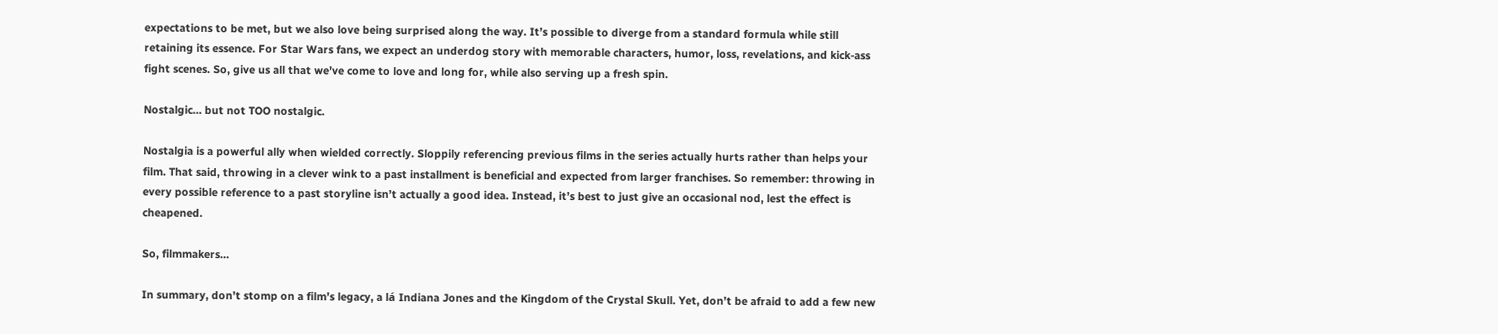expectations to be met, but we also love being surprised along the way. It’s possible to diverge from a standard formula while still retaining its essence. For Star Wars fans, we expect an underdog story with memorable characters, humor, loss, revelations, and kick-ass fight scenes. So, give us all that we’ve come to love and long for, while also serving up a fresh spin.

Nostalgic… but not TOO nostalgic.

Nostalgia is a powerful ally when wielded correctly. Sloppily referencing previous films in the series actually hurts rather than helps your film. That said, throwing in a clever wink to a past installment is beneficial and expected from larger franchises. So remember: throwing in every possible reference to a past storyline isn’t actually a good idea. Instead, it’s best to just give an occasional nod, lest the effect is cheapened.

So, filmmakers…

In summary, don’t stomp on a film’s legacy, a lá Indiana Jones and the Kingdom of the Crystal Skull. Yet, don’t be afraid to add a few new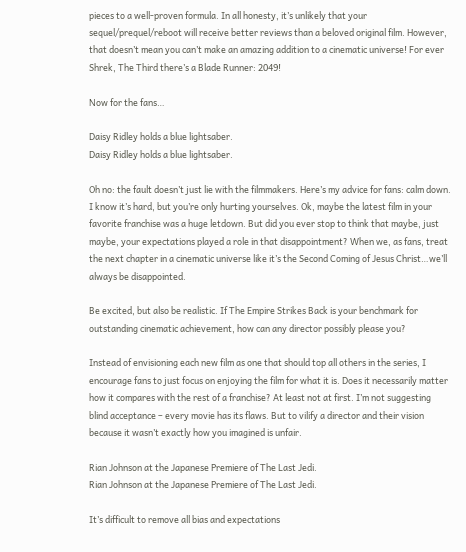pieces to a well-proven formula. In all honesty, it’s unlikely that your sequel/prequel/reboot will receive better reviews than a beloved original film. However, that doesn’t mean you can’t make an amazing addition to a cinematic universe! For ever Shrek, The Third there’s a Blade Runner: 2049!

Now for the fans…

Daisy Ridley holds a blue lightsaber.
Daisy Ridley holds a blue lightsaber.

Oh no: the fault doesn’t just lie with the filmmakers. Here’s my advice for fans: calm down. I know it’s hard, but you’re only hurting yourselves. Ok, maybe the latest film in your favorite franchise was a huge letdown. But did you ever stop to think that maybe, just maybe, your expectations played a role in that disappointment? When we, as fans, treat the next chapter in a cinematic universe like it’s the Second Coming of Jesus Christ…we’ll always be disappointed.

Be excited, but also be realistic. If The Empire Strikes Back is your benchmark for outstanding cinematic achievement, how can any director possibly please you?

Instead of envisioning each new film as one that should top all others in the series, I encourage fans to just focus on enjoying the film for what it is. Does it necessarily matter how it compares with the rest of a franchise? At least not at first. I’m not suggesting blind acceptance – every movie has its flaws. But to vilify a director and their vision because it wasn’t exactly how you imagined is unfair.

Rian Johnson at the Japanese Premiere of The Last Jedi.
Rian Johnson at the Japanese Premiere of The Last Jedi.

It’s difficult to remove all bias and expectations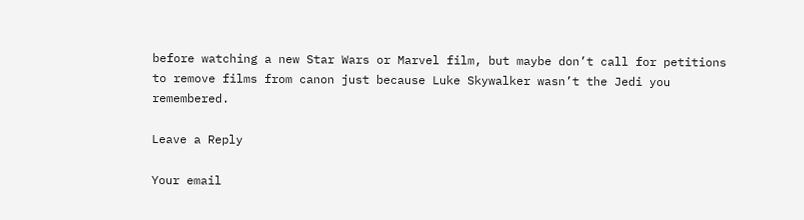before watching a new Star Wars or Marvel film, but maybe don’t call for petitions to remove films from canon just because Luke Skywalker wasn’t the Jedi you remembered.

Leave a Reply

Your email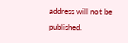address will not be published.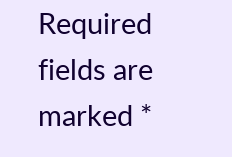Required fields are marked *